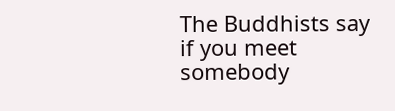The Buddhists say if you meet somebody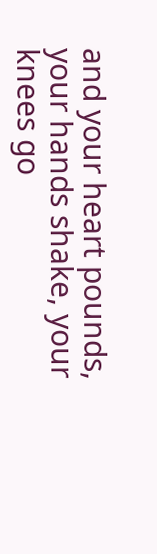and your heart pounds, your hands shake, your knees go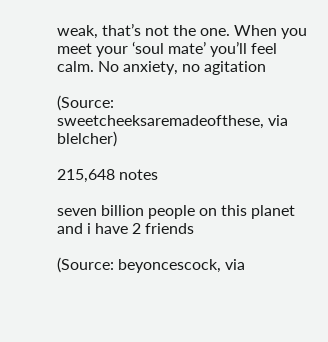weak, that’s not the one. When you meet your ‘soul mate’ you’ll feel calm. No anxiety, no agitation

(Source: sweetcheeksaremadeofthese, via blelcher)

215,648 notes

seven billion people on this planet and i have 2 friends

(Source: beyoncescock, via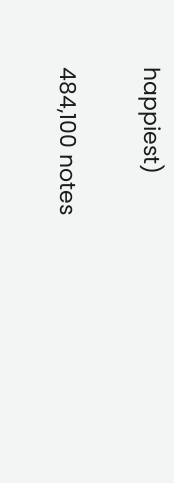happiest)

484,100 notes